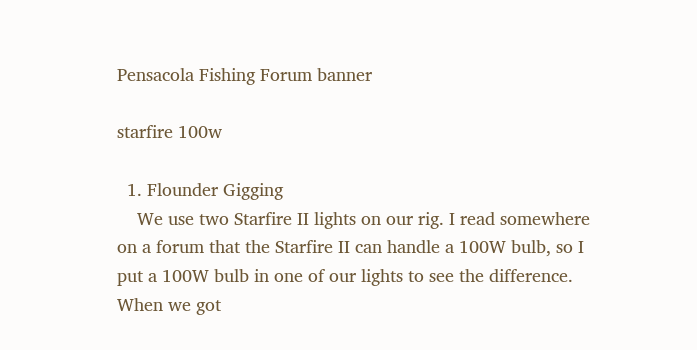Pensacola Fishing Forum banner

starfire 100w

  1. Flounder Gigging
    We use two Starfire II lights on our rig. I read somewhere on a forum that the Starfire II can handle a 100W bulb, so I put a 100W bulb in one of our lights to see the difference. When we got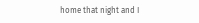home that night and I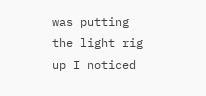was putting the light rig up I noticed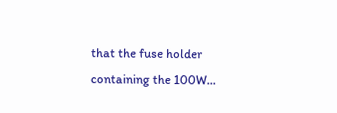that the fuse holder containing the 100W...